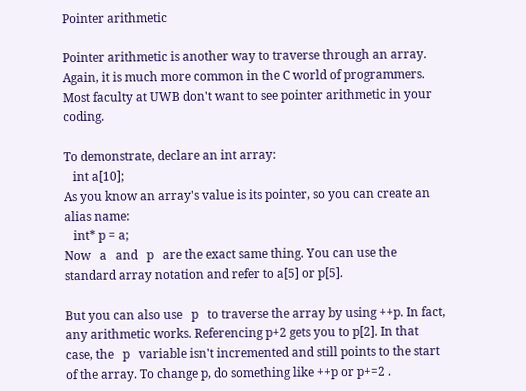Pointer arithmetic

Pointer arithmetic is another way to traverse through an array. Again, it is much more common in the C world of programmers. Most faculty at UWB don't want to see pointer arithmetic in your coding.

To demonstrate, declare an int array:
   int a[10];
As you know an array's value is its pointer, so you can create an alias name:
   int* p = a;
Now   a   and   p   are the exact same thing. You can use the standard array notation and refer to a[5] or p[5].

But you can also use   p   to traverse the array by using ++p. In fact, any arithmetic works. Referencing p+2 gets you to p[2]. In that case, the   p   variable isn't incremented and still points to the start of the array. To change p, do something like ++p or p+=2 .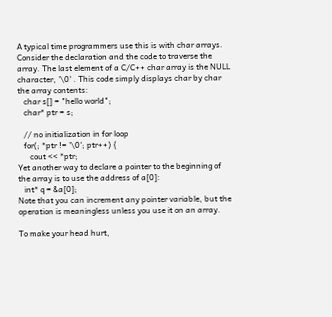A typical time programmers use this is with char arrays. Consider the declaration and the code to traverse the array. The last element of a C/C++ char array is the NULL character, '\0' . This code simply displays char by char the array contents:
   char s[] = "hello world";
   char* ptr = s;

   // no initialization in for loop
   for(; *ptr != '\0'; ptr++) {
      cout << *ptr;
Yet another way to declare a pointer to the beginning of the array is to use the address of a[0]:
   int* q = &a[0];
Note that you can increment any pointer variable, but the operation is meaningless unless you use it on an array.

To make your head hurt,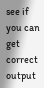see if you can get correct output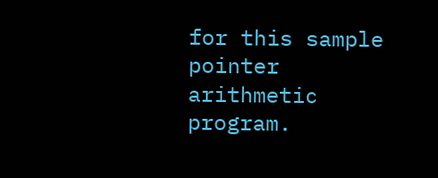for this sample pointer arithmetic program.